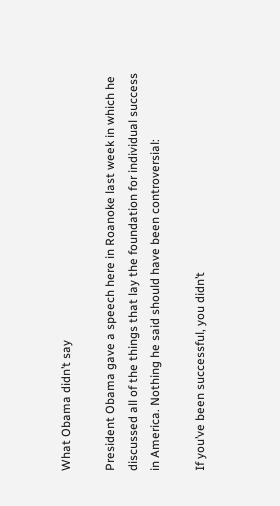What Obama didn’t say

President Obama gave a speech here in Roanoke last week in which he discussed all of the things that lay the foundation for individual success in America. Nothing he said should have been controversial:

If you’ve been successful, you didn’t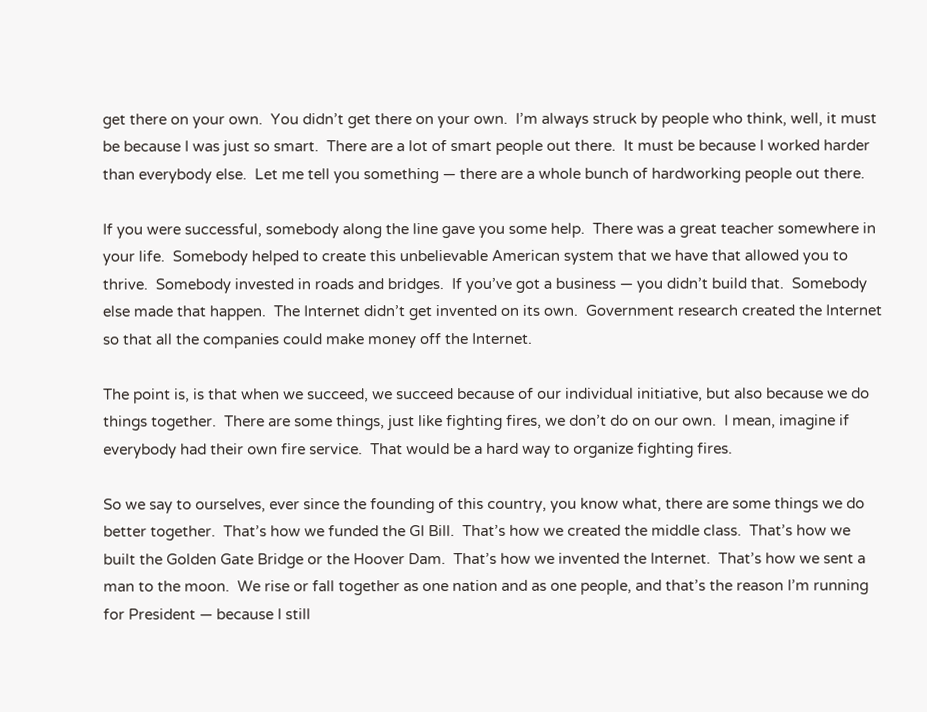get there on your own.  You didn’t get there on your own.  I’m always struck by people who think, well, it must be because I was just so smart.  There are a lot of smart people out there.  It must be because I worked harder than everybody else.  Let me tell you something — there are a whole bunch of hardworking people out there.

If you were successful, somebody along the line gave you some help.  There was a great teacher somewhere in your life.  Somebody helped to create this unbelievable American system that we have that allowed you to thrive.  Somebody invested in roads and bridges.  If you’ve got a business — you didn’t build that.  Somebody else made that happen.  The Internet didn’t get invented on its own.  Government research created the Internet so that all the companies could make money off the Internet.

The point is, is that when we succeed, we succeed because of our individual initiative, but also because we do things together.  There are some things, just like fighting fires, we don’t do on our own.  I mean, imagine if everybody had their own fire service.  That would be a hard way to organize fighting fires.

So we say to ourselves, ever since the founding of this country, you know what, there are some things we do better together.  That’s how we funded the GI Bill.  That’s how we created the middle class.  That’s how we built the Golden Gate Bridge or the Hoover Dam.  That’s how we invented the Internet.  That’s how we sent a man to the moon.  We rise or fall together as one nation and as one people, and that’s the reason I’m running for President — because I still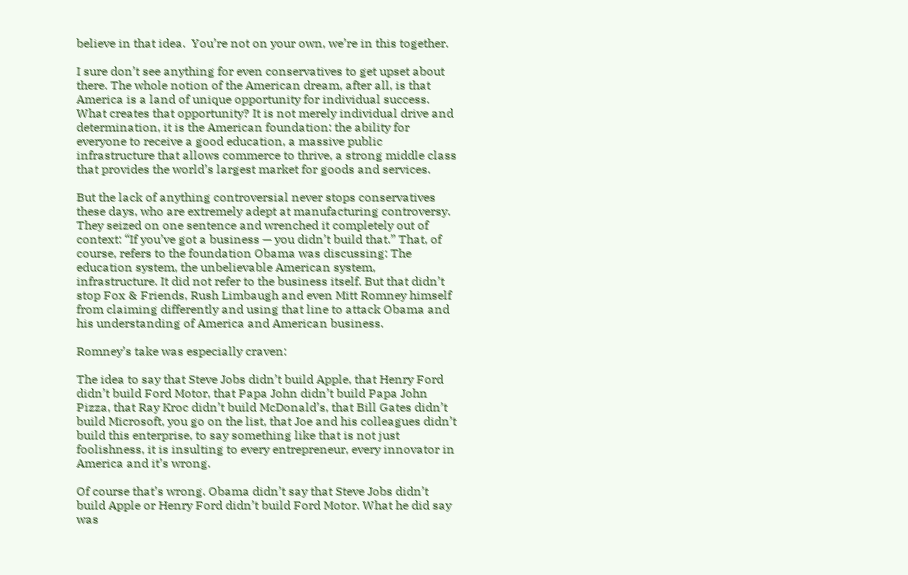believe in that idea.  You’re not on your own, we’re in this together.

I sure don’t see anything for even conservatives to get upset about there. The whole notion of the American dream, after all, is that America is a land of unique opportunity for individual success. What creates that opportunity? It is not merely individual drive and determination, it is the American foundation: the ability for everyone to receive a good education, a massive public infrastructure that allows commerce to thrive, a strong middle class that provides the world’s largest market for goods and services.

But the lack of anything controversial never stops conservatives these days, who are extremely adept at manufacturing controversy. They seized on one sentence and wrenched it completely out of context: “If you’ve got a business — you didn’t build that.” That, of course, refers to the foundation Obama was discussing: The education system, the unbelievable American system, infrastructure. It did not refer to the business itself. But that didn’t stop Fox & Friends, Rush Limbaugh and even Mitt Romney himself from claiming differently and using that line to attack Obama and his understanding of America and American business.

Romney’s take was especially craven:

The idea to say that Steve Jobs didn’t build Apple, that Henry Ford didn’t build Ford Motor, that Papa John didn’t build Papa John Pizza, that Ray Kroc didn’t build McDonald’s, that Bill Gates didn’t build Microsoft, you go on the list, that Joe and his colleagues didn’t build this enterprise, to say something like that is not just foolishness, it is insulting to every entrepreneur, every innovator in America and it’s wrong.

Of course that’s wrong. Obama didn’t say that Steve Jobs didn’t build Apple or Henry Ford didn’t build Ford Motor. What he did say was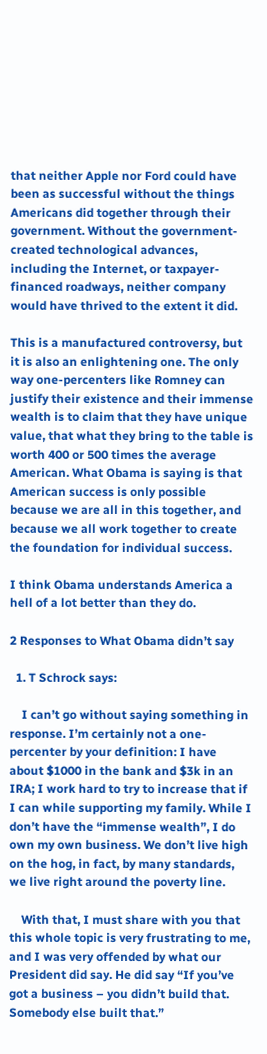that neither Apple nor Ford could have been as successful without the things Americans did together through their government. Without the government-created technological advances, including the Internet, or taxpayer-financed roadways, neither company would have thrived to the extent it did.

This is a manufactured controversy, but it is also an enlightening one. The only way one-percenters like Romney can justify their existence and their immense wealth is to claim that they have unique value, that what they bring to the table is worth 400 or 500 times the average American. What Obama is saying is that American success is only possible because we are all in this together, and because we all work together to create the foundation for individual success.

I think Obama understands America a hell of a lot better than they do.

2 Responses to What Obama didn’t say

  1. T Schrock says:

    I can’t go without saying something in response. I’m certainly not a one-percenter by your definition: I have about $1000 in the bank and $3k in an IRA; I work hard to try to increase that if I can while supporting my family. While I don’t have the “immense wealth”, I do own my own business. We don’t live high on the hog, in fact, by many standards, we live right around the poverty line.

    With that, I must share with you that this whole topic is very frustrating to me, and I was very offended by what our President did say. He did say “If you’ve got a business – you didn’t build that. Somebody else built that.”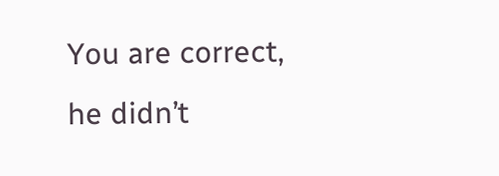You are correct, he didn’t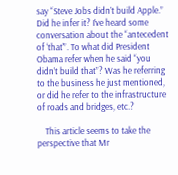say “Steve Jobs didn’t build Apple.” Did he infer it? I’ve heard some conversation about the “antecedent of ‘that'”. To what did President Obama refer when he said “you didn’t build that”? Was he referring to the business he just mentioned, or did he refer to the infrastructure of roads and bridges, etc.?

    This article seems to take the perspective that Mr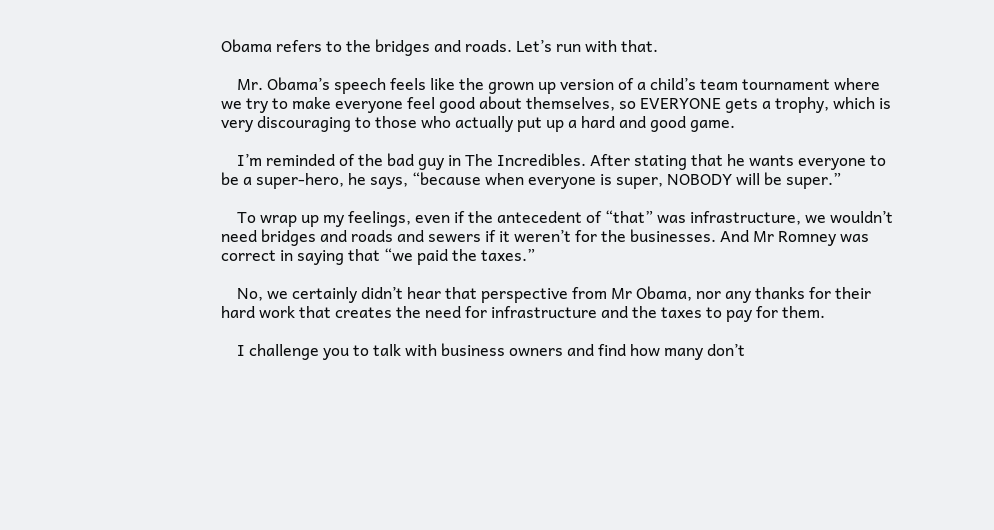Obama refers to the bridges and roads. Let’s run with that.

    Mr. Obama’s speech feels like the grown up version of a child’s team tournament where we try to make everyone feel good about themselves, so EVERYONE gets a trophy, which is very discouraging to those who actually put up a hard and good game.

    I’m reminded of the bad guy in The Incredibles. After stating that he wants everyone to be a super-hero, he says, “because when everyone is super, NOBODY will be super.”

    To wrap up my feelings, even if the antecedent of “that” was infrastructure, we wouldn’t need bridges and roads and sewers if it weren’t for the businesses. And Mr Romney was correct in saying that “we paid the taxes.”

    No, we certainly didn’t hear that perspective from Mr Obama, nor any thanks for their hard work that creates the need for infrastructure and the taxes to pay for them.

    I challenge you to talk with business owners and find how many don’t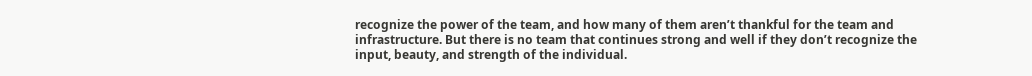recognize the power of the team, and how many of them aren’t thankful for the team and infrastructure. But there is no team that continues strong and well if they don’t recognize the input, beauty, and strength of the individual.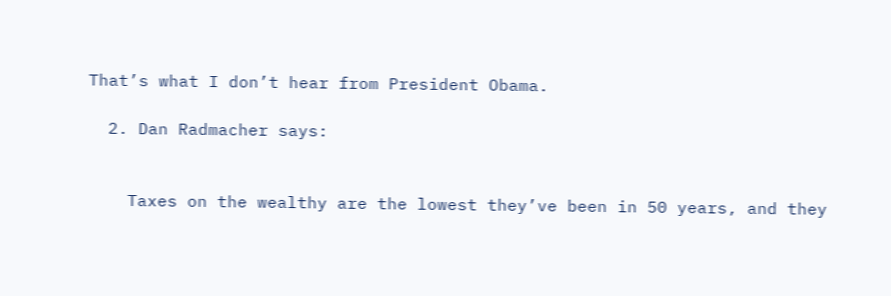That’s what I don’t hear from President Obama.

  2. Dan Radmacher says:


    Taxes on the wealthy are the lowest they’ve been in 50 years, and they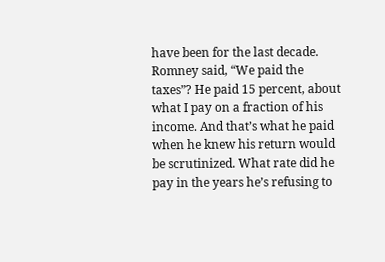have been for the last decade. Romney said, “We paid the taxes”? He paid 15 percent, about what I pay on a fraction of his income. And that’s what he paid when he knew his return would be scrutinized. What rate did he pay in the years he’s refusing to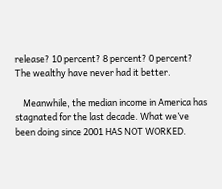release? 10 percent? 8 percent? 0 percent? The wealthy have never had it better.

    Meanwhile, the median income in America has stagnated for the last decade. What we’ve been doing since 2001 HAS NOT WORKED.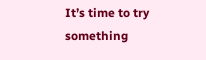It’s time to try something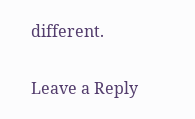different.

Leave a Reply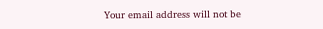Your email address will not be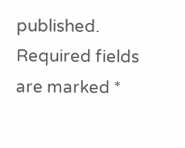published. Required fields are marked *